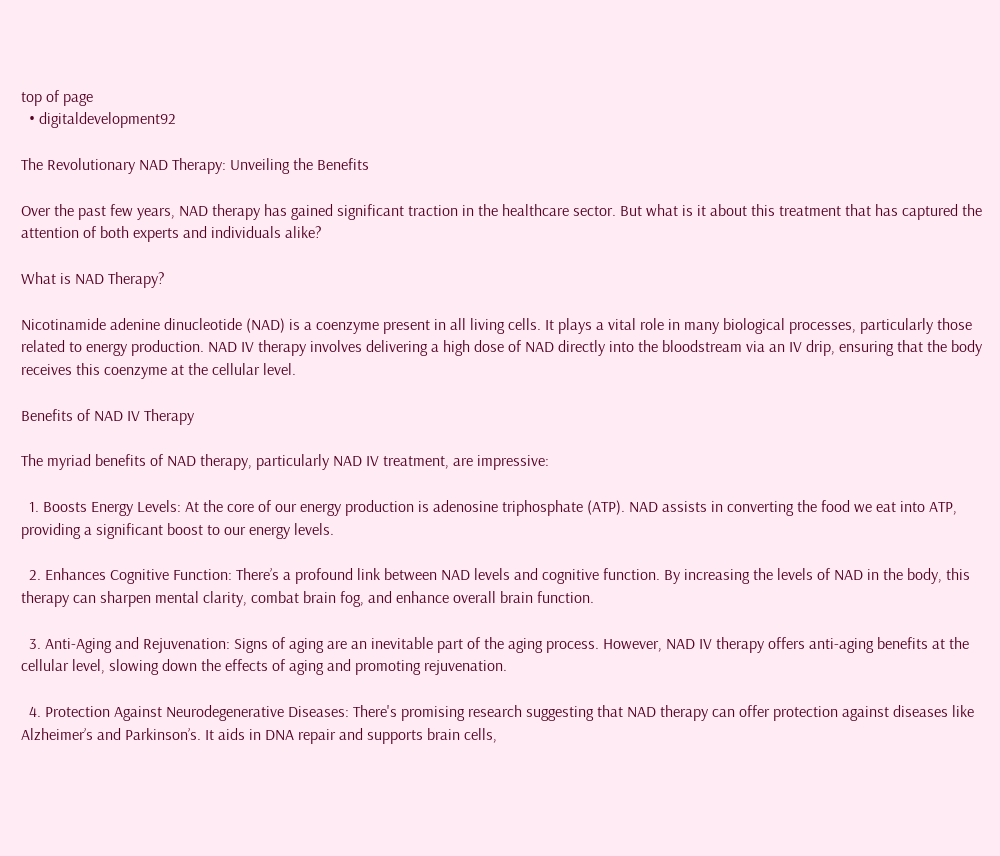top of page
  • digitaldevelopment92

The Revolutionary NAD Therapy: Unveiling the Benefits

Over the past few years, NAD therapy has gained significant traction in the healthcare sector. But what is it about this treatment that has captured the attention of both experts and individuals alike?

What is NAD Therapy?

Nicotinamide adenine dinucleotide (NAD) is a coenzyme present in all living cells. It plays a vital role in many biological processes, particularly those related to energy production. NAD IV therapy involves delivering a high dose of NAD directly into the bloodstream via an IV drip, ensuring that the body receives this coenzyme at the cellular level.

Benefits of NAD IV Therapy

The myriad benefits of NAD therapy, particularly NAD IV treatment, are impressive:

  1. Boosts Energy Levels: At the core of our energy production is adenosine triphosphate (ATP). NAD assists in converting the food we eat into ATP, providing a significant boost to our energy levels.

  2. Enhances Cognitive Function: There’s a profound link between NAD levels and cognitive function. By increasing the levels of NAD in the body, this therapy can sharpen mental clarity, combat brain fog, and enhance overall brain function.

  3. Anti-Aging and Rejuvenation: Signs of aging are an inevitable part of the aging process. However, NAD IV therapy offers anti-aging benefits at the cellular level, slowing down the effects of aging and promoting rejuvenation.

  4. Protection Against Neurodegenerative Diseases: There's promising research suggesting that NAD therapy can offer protection against diseases like Alzheimer’s and Parkinson’s. It aids in DNA repair and supports brain cells,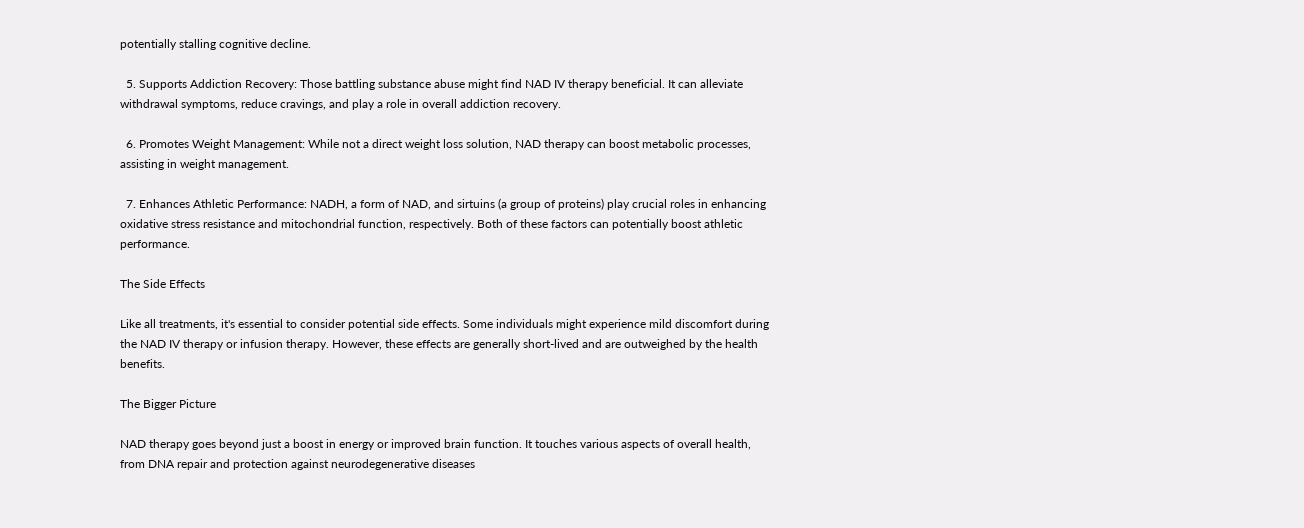potentially stalling cognitive decline.

  5. Supports Addiction Recovery: Those battling substance abuse might find NAD IV therapy beneficial. It can alleviate withdrawal symptoms, reduce cravings, and play a role in overall addiction recovery.

  6. Promotes Weight Management: While not a direct weight loss solution, NAD therapy can boost metabolic processes, assisting in weight management.

  7. Enhances Athletic Performance: NADH, a form of NAD, and sirtuins (a group of proteins) play crucial roles in enhancing oxidative stress resistance and mitochondrial function, respectively. Both of these factors can potentially boost athletic performance.

The Side Effects

Like all treatments, it's essential to consider potential side effects. Some individuals might experience mild discomfort during the NAD IV therapy or infusion therapy. However, these effects are generally short-lived and are outweighed by the health benefits.

The Bigger Picture

NAD therapy goes beyond just a boost in energy or improved brain function. It touches various aspects of overall health, from DNA repair and protection against neurodegenerative diseases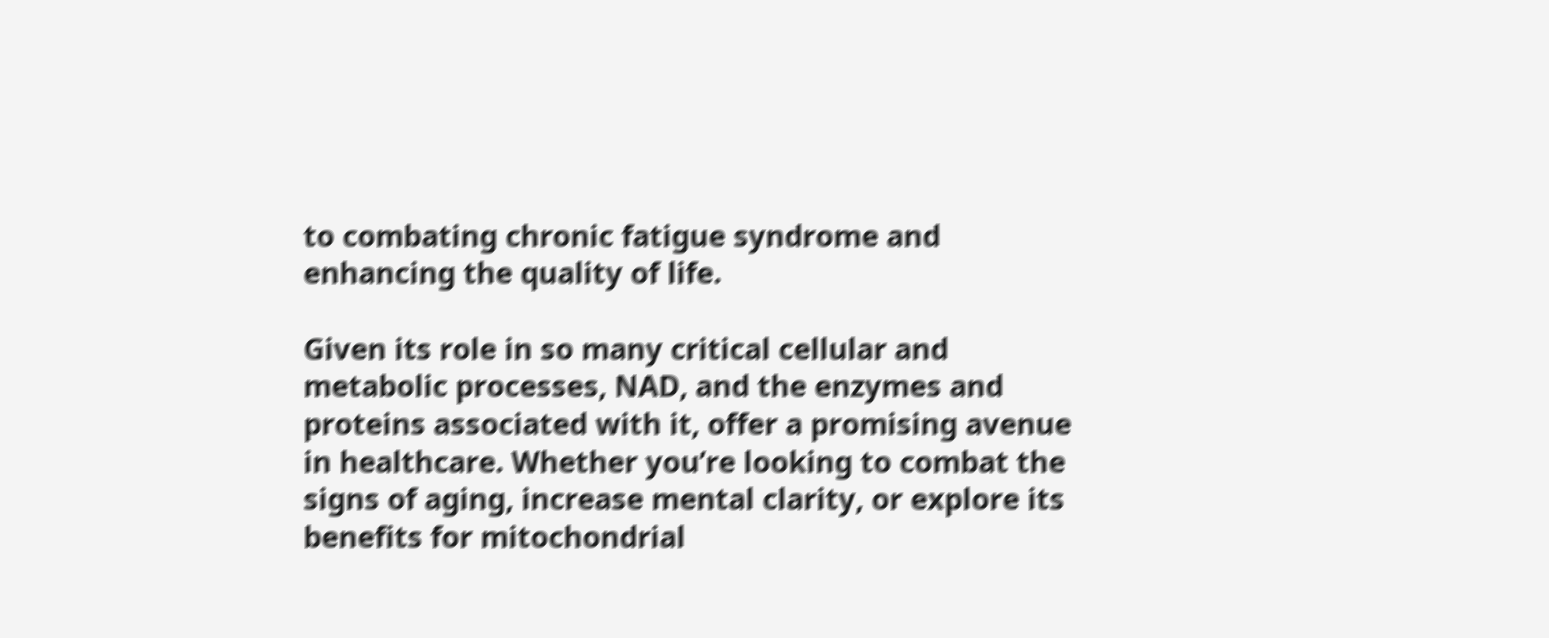to combating chronic fatigue syndrome and enhancing the quality of life.

Given its role in so many critical cellular and metabolic processes, NAD, and the enzymes and proteins associated with it, offer a promising avenue in healthcare. Whether you’re looking to combat the signs of aging, increase mental clarity, or explore its benefits for mitochondrial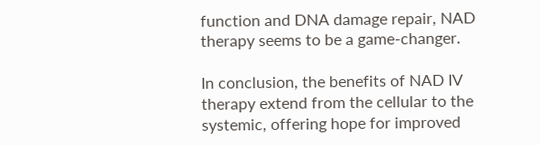function and DNA damage repair, NAD therapy seems to be a game-changer.

In conclusion, the benefits of NAD IV therapy extend from the cellular to the systemic, offering hope for improved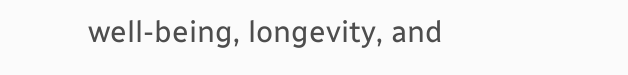well-being, longevity, and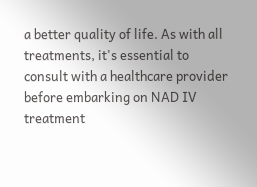a better quality of life. As with all treatments, it's essential to consult with a healthcare provider before embarking on NAD IV treatment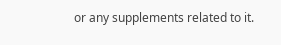or any supplements related to it.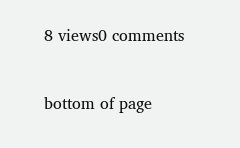8 views0 comments


bottom of page